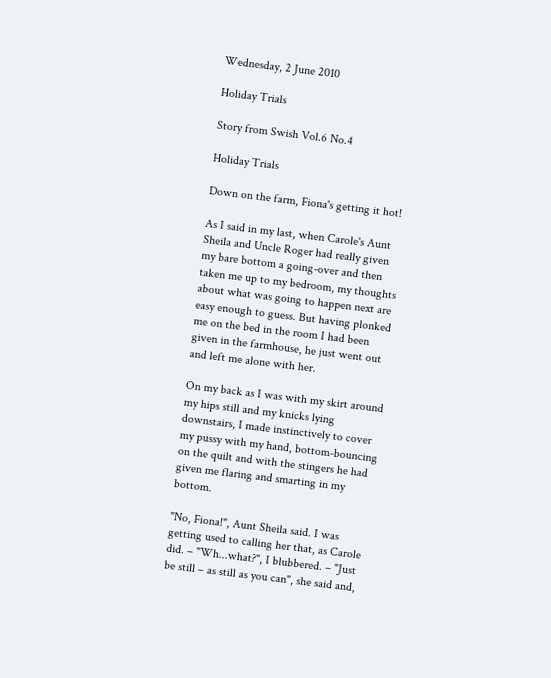Wednesday, 2 June 2010

Holiday Trials

Story from Swish Vol.6 No.4

Holiday Trials

Down on the farm, Fiona's getting it hot!

As I said in my last, when Carole's Aunt Sheila and Uncle Roger had really given my bare bottom a going-over and then taken me up to my bedroom, my thoughts about what was going to happen next are easy enough to guess. But having plonked me on the bed in the room I had been given in the farmhouse, he just went out and left me alone with her.

On my back as I was with my skirt around my hips still and my knicks lying downstairs, I made instinctively to cover my pussy with my hand, bottom-bouncing on the quilt and with the stingers he had given me flaring and smarting in my bottom.

"No, Fiona!", Aunt Sheila said. I was getting used to calling her that, as Carole did. – "Wh...what?", I blubbered. – "Just be still – as still as you can", she said and,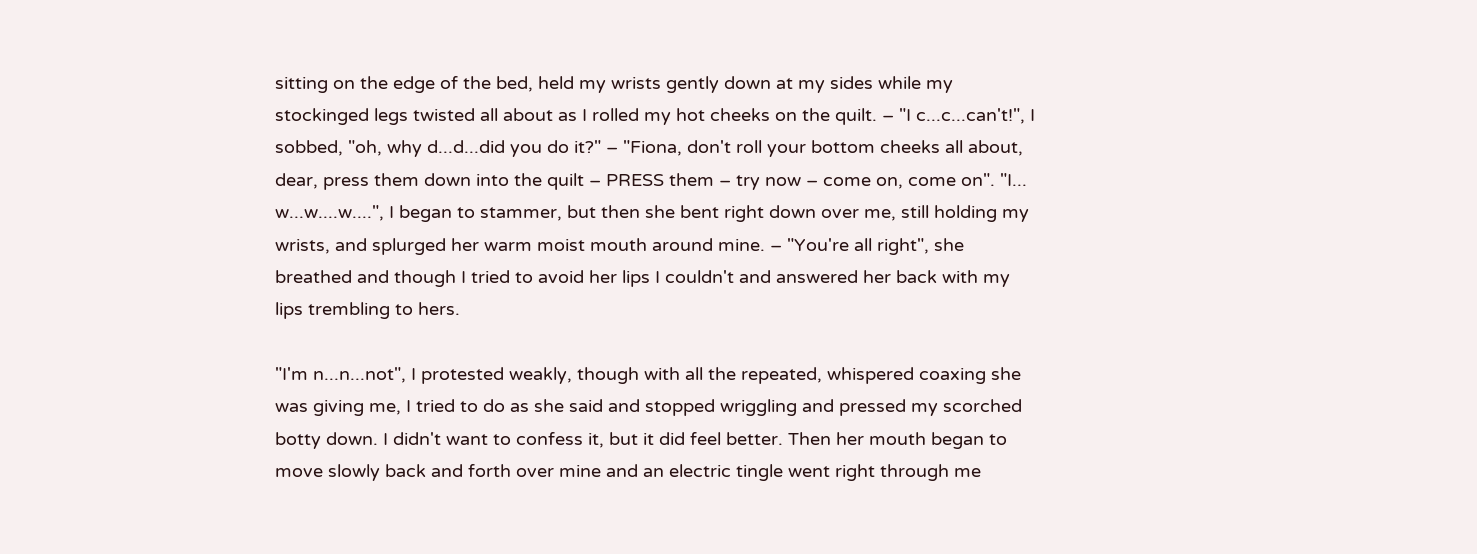sitting on the edge of the bed, held my wrists gently down at my sides while my stockinged legs twisted all about as I rolled my hot cheeks on the quilt. – "I c...c...can't!", I sobbed, "oh, why d...d...did you do it?" – "Fiona, don't roll your bottom cheeks all about, dear, press them down into the quilt – PRESS them – try now – come on, come on". "I... w...w....w....", I began to stammer, but then she bent right down over me, still holding my wrists, and splurged her warm moist mouth around mine. – "You're all right", she breathed and though I tried to avoid her lips I couldn't and answered her back with my lips trembling to hers.

"I'm n...n...not", I protested weakly, though with all the repeated, whispered coaxing she was giving me, I tried to do as she said and stopped wriggling and pressed my scorched botty down. I didn't want to confess it, but it did feel better. Then her mouth began to move slowly back and forth over mine and an electric tingle went right through me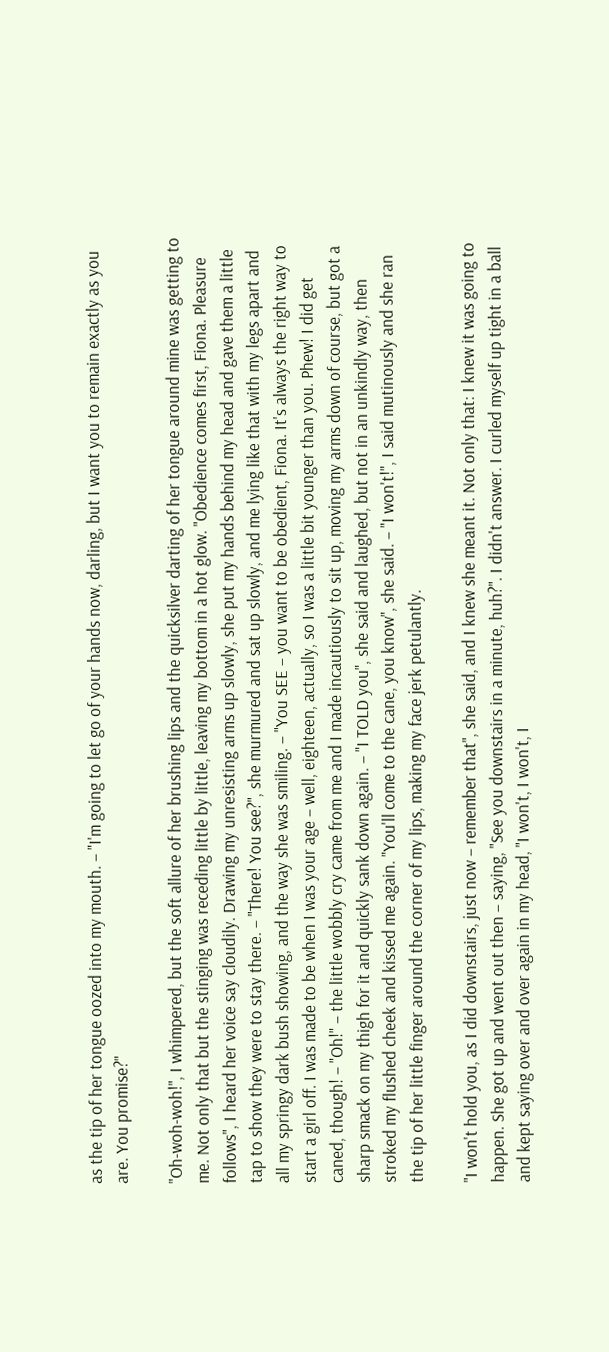as the tip of her tongue oozed into my mouth. – "I'm going to let go of your hands now, darling, but I want you to remain exactly as you are. You promise?"

"Oh-woh-woh!", I whimpered, but the soft allure of her brushing lips and the quicksilver darting of her tongue around mine was getting to me. Not only that but the stinging was receding little by little, leaving my bottom in a hot glow. "Obedience comes first, Fiona. Pleasure follows", I heard her voice say cloudily. Drawing my unresisting arms up slowly, she put my hands behind my head and gave them a little tap to show they were to stay there. – "There! You see?", she murmured and sat up slowly, and me lying like that with my legs apart and all my springy dark bush showing, and the way she was smiling. – "You SEE – you want to be obedient, Fiona. It's always the right way to start a girl off. I was made to be when I was your age – well, eighteen, actually, so I was a little bit younger than you. Phew! I did get caned, though! – "Oh!" – the little wobbly cry came from me and I made incautiously to sit up, moving my arms down of course, but got a sharp smack on my thigh for it and quickly sank down again. – "I TOLD you", she said and laughed, but not in an unkindly way, then stroked my flushed cheek and kissed me again. "You'll come to the cane, you know", she said. – "I won't!", I said mutinously and she ran the tip of her little finger around the corner of my lips, making my face jerk petulantly.

"I won't hold you, as I did downstairs, just now – remember that", she said, and I knew she meant it. Not only that: I knew it was going to happen. She got up and went out then – saying, "See you downstairs in a minute, huh?". I didn't answer. I curled myself up tight in a ball and kept saying over and over again in my head, "I won't, I won't, I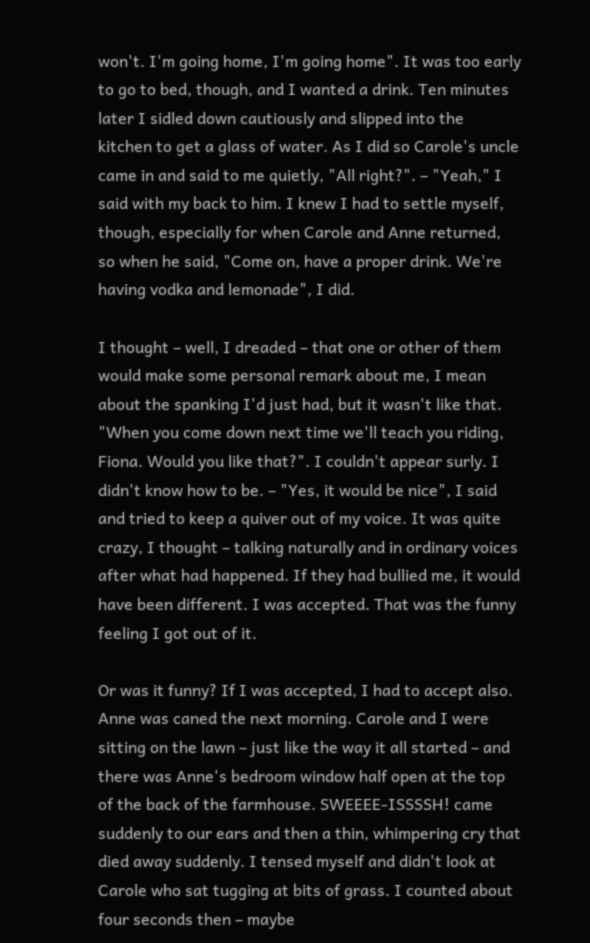won't. I'm going home, I'm going home". It was too early to go to bed, though, and I wanted a drink. Ten minutes later I sidled down cautiously and slipped into the kitchen to get a glass of water. As I did so Carole's uncle came in and said to me quietly, "All right?". – "Yeah," I said with my back to him. I knew I had to settle myself, though, especially for when Carole and Anne returned, so when he said, "Come on, have a proper drink. We're having vodka and lemonade", I did.

I thought – well, I dreaded – that one or other of them would make some personal remark about me, I mean about the spanking I'd just had, but it wasn't like that. "When you come down next time we'll teach you riding, Fiona. Would you like that?". I couldn't appear surly. I didn't know how to be. – "Yes, it would be nice", I said and tried to keep a quiver out of my voice. It was quite crazy, I thought – talking naturally and in ordinary voices after what had happened. If they had bullied me, it would have been different. I was accepted. That was the funny feeling I got out of it.

Or was it funny? If I was accepted, I had to accept also. Anne was caned the next morning. Carole and I were sitting on the lawn – just like the way it all started – and there was Anne's bedroom window half open at the top of the back of the farmhouse. SWEEEE-ISSSSH! came suddenly to our ears and then a thin, whimpering cry that died away suddenly. I tensed myself and didn't look at Carole who sat tugging at bits of grass. I counted about four seconds then – maybe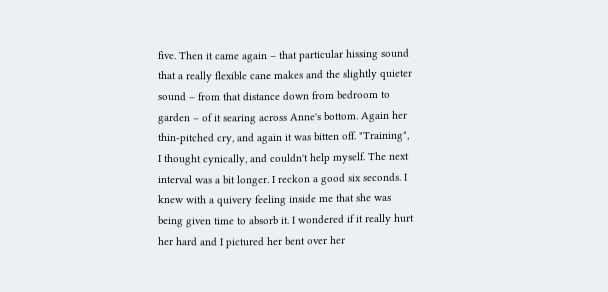five. Then it came again – that particular hissing sound that a really flexible cane makes and the slightly quieter sound – from that distance down from bedroom to garden – of it searing across Anne's bottom. Again her thin-pitched cry, and again it was bitten off. "Training", I thought cynically, and couldn't help myself. The next interval was a bit longer. I reckon a good six seconds. I knew with a quivery feeling inside me that she was being given time to absorb it. I wondered if it really hurt her hard and I pictured her bent over her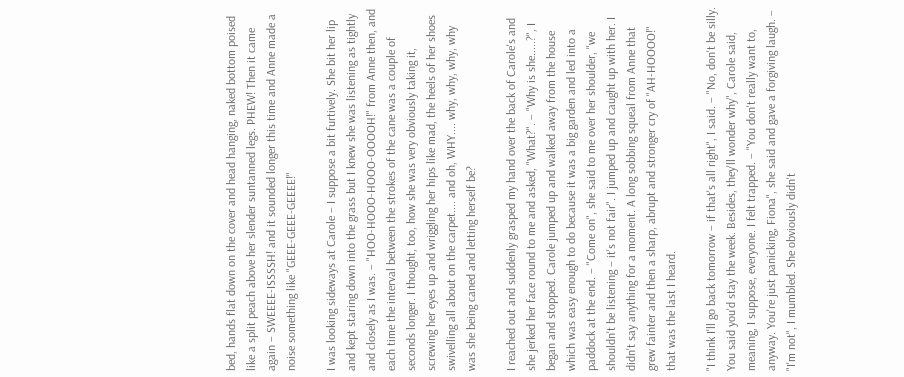bed, hands flat down on the cover and head hanging, naked bottom poised like a split peach above her slender suntanned legs. PHEW! Then it came again – SWEEEE-ISSSSH! and it sounded longer this time and Anne made a noise something like "GEEE-GEEE-GEEEE!"

I was looking sideways at Carole – I suppose a bit furtively. She bit her lip and kept staring down into the grass but I knew she was listening as tightly and closely as I was. – "HOO-HOOO-HOOO-OOOOH!" from Anne then, and each time the interval between the strokes of the cane was a couple of seconds longer. I thought, too, how she was very obviously taking it, screwing her eyes up and wriggling her hips like mad, the heels of her shoes swivelling all about on the carpet.... and oh, WHY.... why, why, why, why was she being caned and letting herself be?

I reached out and suddenly grasped my hand over the back of Carole's and she jerked her face round to me and asked, "What?". – "Why is she.....?", I began and stopped. Carole jumped up and walked away from the house which was easy enough to do because it was a big garden and led into a paddock at the end. – "Come on", she said to me over her shoulder, "we shouldn't be listening – it's not fair". I jumped up and caught up with her. I didn't say anything for a moment. A long sobbing squeal from Anne that grew fainter and then a sharp, abrupt and stronger cry of "AH-HOOOO!" that was the last I heard.

"I think I'll go back tomorrow – if that's all right", I said. – "No, don't be silly. You said you'd stay the week. Besides, they'll wonder why", Carole said, meaning, I suppose, everyone. I felt trapped. – "You don't really want to, anyway. You're just panicking, Fiona", she said and gave a forgiving laugh. – "I'm not", I mumbled. She obviously didn't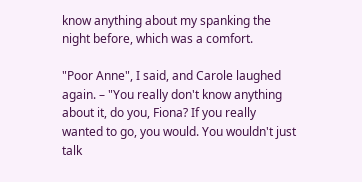know anything about my spanking the night before, which was a comfort.

"Poor Anne", I said, and Carole laughed again. – "You really don't know anything about it, do you, Fiona? If you really wanted to go, you would. You wouldn't just talk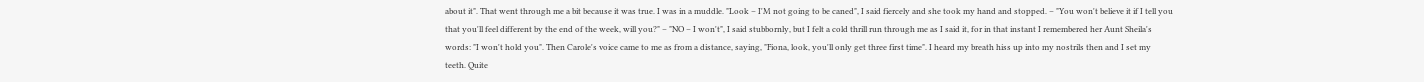about it". That went through me a bit because it was true. I was in a muddle. "Look – I'M not going to be caned", I said fiercely and she took my hand and stopped. – "You won't believe it if I tell you that you'll feel different by the end of the week, will you?" – "NO – I won't", I said stubbornly, but I felt a cold thrill run through me as I said it, for in that instant I remembered her Aunt Sheila's words: "I won't hold you". Then Carole's voice came to me as from a distance, saying, "Fiona, look, you'll only get three first time". I heard my breath hiss up into my nostrils then and I set my teeth. Quite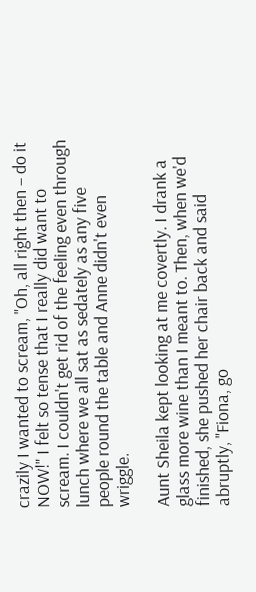crazily I wanted to scream, "Oh, all right then – do it NOW!" I felt so tense that I really did want to scream. I couldn't get rid of the feeling even through lunch where we all sat as sedately as any five people round the table and Anne didn't even wriggle.

Aunt Sheila kept looking at me covertly. I drank a glass more wine than I meant to. Then, when we'd finished, she pushed her chair back and said abruptly, "Fiona, go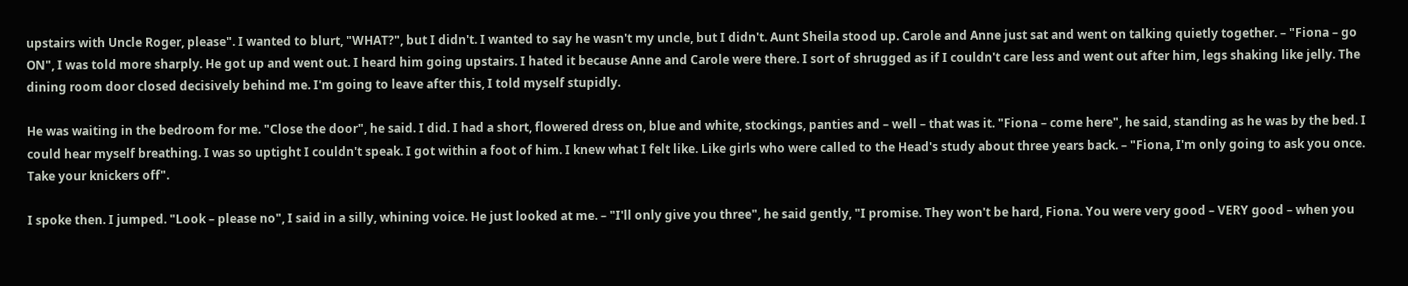upstairs with Uncle Roger, please". I wanted to blurt, "WHAT?", but I didn't. I wanted to say he wasn't my uncle, but I didn't. Aunt Sheila stood up. Carole and Anne just sat and went on talking quietly together. – "Fiona – go ON", I was told more sharply. He got up and went out. I heard him going upstairs. I hated it because Anne and Carole were there. I sort of shrugged as if I couldn't care less and went out after him, legs shaking like jelly. The dining room door closed decisively behind me. I'm going to leave after this, I told myself stupidly.

He was waiting in the bedroom for me. "Close the door", he said. I did. I had a short, flowered dress on, blue and white, stockings, panties and – well – that was it. "Fiona – come here", he said, standing as he was by the bed. I could hear myself breathing. I was so uptight I couldn't speak. I got within a foot of him. I knew what I felt like. Like girls who were called to the Head's study about three years back. – "Fiona, I'm only going to ask you once. Take your knickers off".

I spoke then. I jumped. "Look – please no", I said in a silly, whining voice. He just looked at me. – "I'll only give you three", he said gently, "I promise. They won't be hard, Fiona. You were very good – VERY good – when you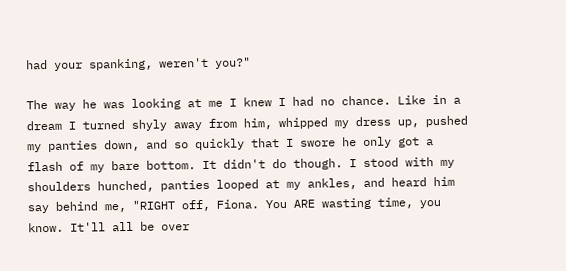had your spanking, weren't you?"

The way he was looking at me I knew I had no chance. Like in a dream I turned shyly away from him, whipped my dress up, pushed my panties down, and so quickly that I swore he only got a flash of my bare bottom. It didn't do though. I stood with my shoulders hunched, panties looped at my ankles, and heard him say behind me, "RIGHT off, Fiona. You ARE wasting time, you know. It'll all be over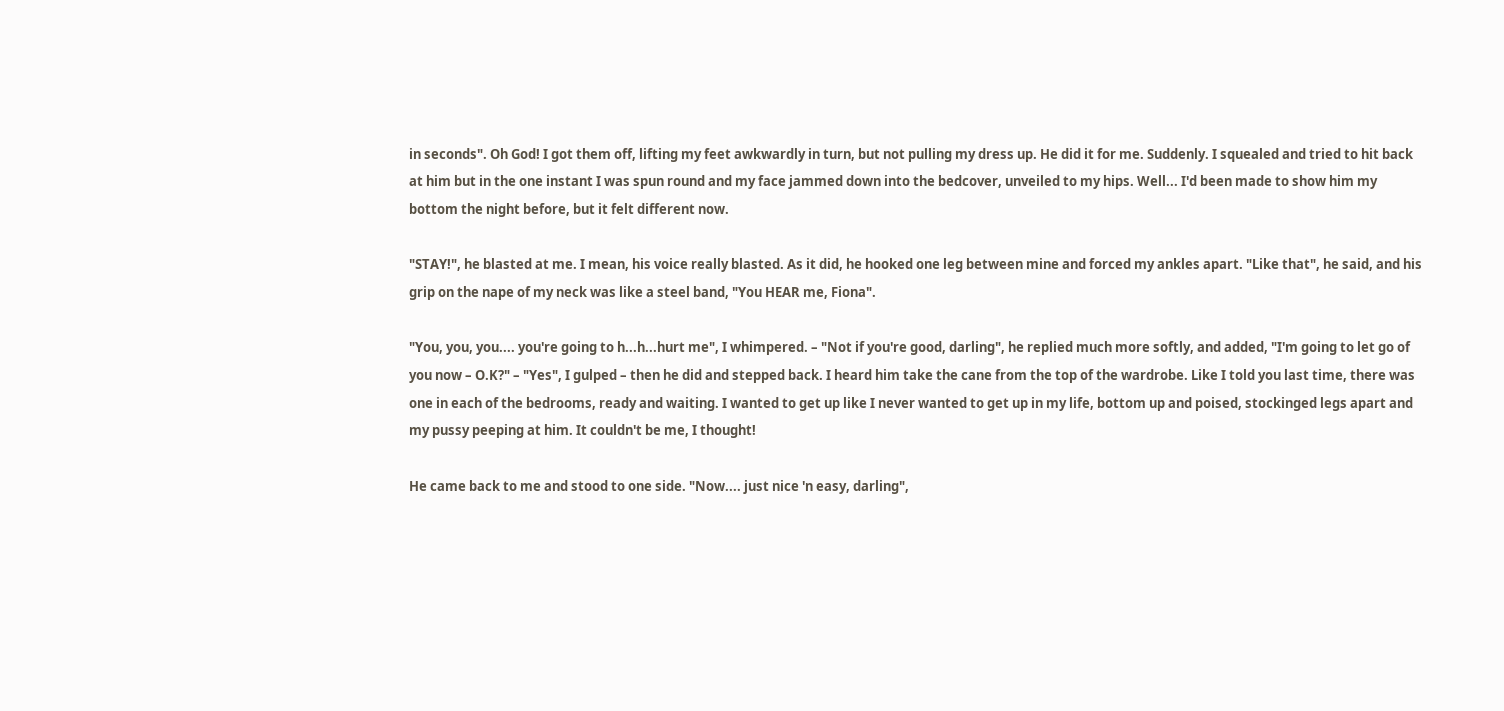in seconds". Oh God! I got them off, lifting my feet awkwardly in turn, but not pulling my dress up. He did it for me. Suddenly. I squealed and tried to hit back at him but in the one instant I was spun round and my face jammed down into the bedcover, unveiled to my hips. Well... I'd been made to show him my bottom the night before, but it felt different now.

"STAY!", he blasted at me. I mean, his voice really blasted. As it did, he hooked one leg between mine and forced my ankles apart. "Like that", he said, and his grip on the nape of my neck was like a steel band, "You HEAR me, Fiona".

"You, you, you.... you're going to h...h...hurt me", I whimpered. – "Not if you're good, darling", he replied much more softly, and added, "I'm going to let go of you now – O.K?" – "Yes", I gulped – then he did and stepped back. I heard him take the cane from the top of the wardrobe. Like I told you last time, there was one in each of the bedrooms, ready and waiting. I wanted to get up like I never wanted to get up in my life, bottom up and poised, stockinged legs apart and my pussy peeping at him. It couldn't be me, I thought!

He came back to me and stood to one side. "Now.... just nice 'n easy, darling",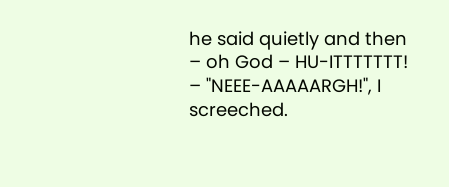he said quietly and then – oh God – HU-ITTTTTTT! – "NEEE-AAAAARGH!", I screeched.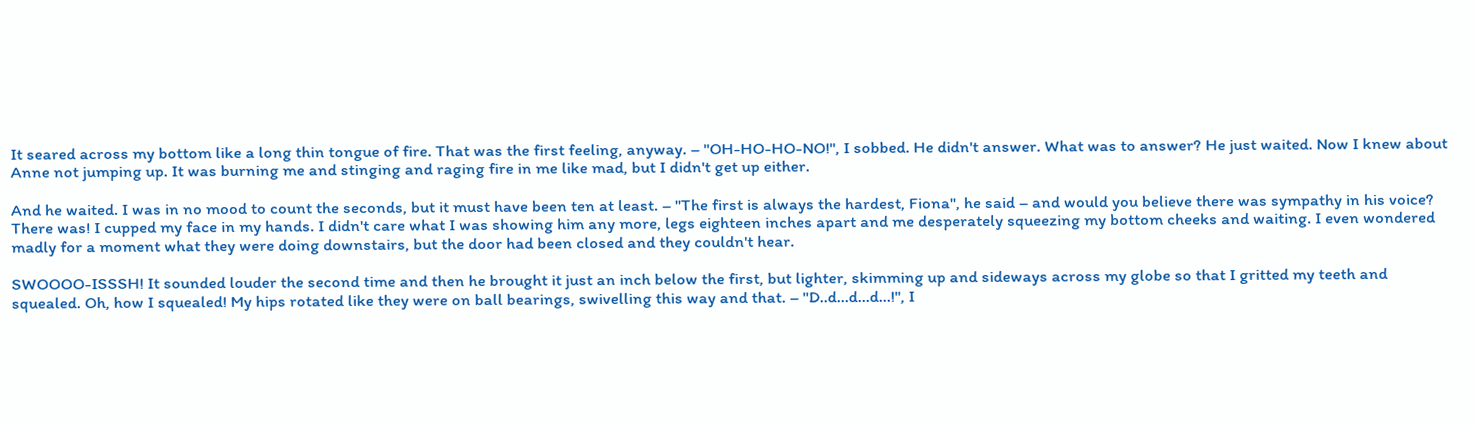It seared across my bottom like a long thin tongue of fire. That was the first feeling, anyway. – "OH-HO-HO-NO!", I sobbed. He didn't answer. What was to answer? He just waited. Now I knew about Anne not jumping up. It was burning me and stinging and raging fire in me like mad, but I didn't get up either.

And he waited. I was in no mood to count the seconds, but it must have been ten at least. – "The first is always the hardest, Fiona", he said – and would you believe there was sympathy in his voice? There was! I cupped my face in my hands. I didn't care what I was showing him any more, legs eighteen inches apart and me desperately squeezing my bottom cheeks and waiting. I even wondered madly for a moment what they were doing downstairs, but the door had been closed and they couldn't hear.

SWOOOO-ISSSH! It sounded louder the second time and then he brought it just an inch below the first, but lighter, skimming up and sideways across my globe so that I gritted my teeth and squealed. Oh, how I squealed! My hips rotated like they were on ball bearings, swivelling this way and that. – "D..d...d...d...!", I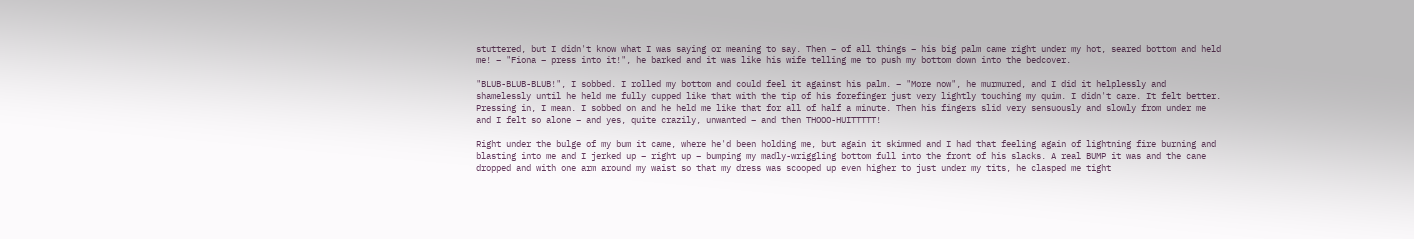stuttered, but I didn't know what I was saying or meaning to say. Then – of all things – his big palm came right under my hot, seared bottom and held me! – "Fiona – press into it!", he barked and it was like his wife telling me to push my bottom down into the bedcover.

"BLUB-BLUB-BLUB!", I sobbed. I rolled my bottom and could feel it against his palm. – "More now", he murmured, and I did it helplessly and shamelessly until he held me fully cupped like that with the tip of his forefinger just very lightly touching my quim. I didn't care. It felt better. Pressing in, I mean. I sobbed on and he held me like that for all of half a minute. Then his fingers slid very sensuously and slowly from under me and I felt so alone – and yes, quite crazily, unwanted – and then THOOO-HUITTTTT!

Right under the bulge of my bum it came, where he'd been holding me, but again it skimmed and I had that feeling again of lightning fire burning and blasting into me and I jerked up – right up – bumping my madly-wriggling bottom full into the front of his slacks. A real BUMP it was and the cane dropped and with one arm around my waist so that my dress was scooped up even higher to just under my tits, he clasped me tight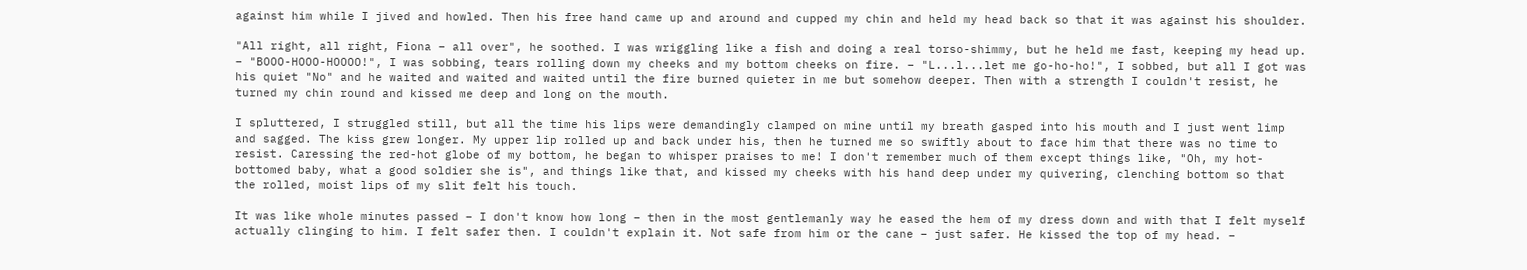against him while I jived and howled. Then his free hand came up and around and cupped my chin and held my head back so that it was against his shoulder.

"All right, all right, Fiona – all over", he soothed. I was wriggling like a fish and doing a real torso-shimmy, but he held me fast, keeping my head up. – "BOOO-HOOO-HOOOO!", I was sobbing, tears rolling down my cheeks and my bottom cheeks on fire. – "L...l...let me go-ho-ho!", I sobbed, but all I got was his quiet "No" and he waited and waited and waited until the fire burned quieter in me but somehow deeper. Then with a strength I couldn't resist, he turned my chin round and kissed me deep and long on the mouth.

I spluttered, I struggled still, but all the time his lips were demandingly clamped on mine until my breath gasped into his mouth and I just went limp and sagged. The kiss grew longer. My upper lip rolled up and back under his, then he turned me so swiftly about to face him that there was no time to resist. Caressing the red-hot globe of my bottom, he began to whisper praises to me! I don't remember much of them except things like, "Oh, my hot-bottomed baby, what a good soldier she is", and things like that, and kissed my cheeks with his hand deep under my quivering, clenching bottom so that the rolled, moist lips of my slit felt his touch.

It was like whole minutes passed – I don't know how long – then in the most gentlemanly way he eased the hem of my dress down and with that I felt myself actually clinging to him. I felt safer then. I couldn't explain it. Not safe from him or the cane – just safer. He kissed the top of my head. –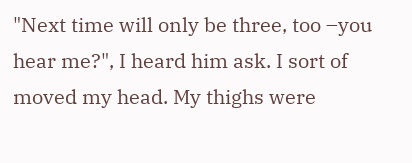"Next time will only be three, too –you hear me?", I heard him ask. I sort of moved my head. My thighs were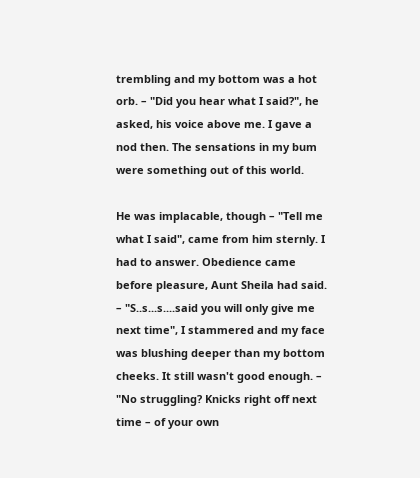trembling and my bottom was a hot orb. – "Did you hear what I said?", he asked, his voice above me. I gave a nod then. The sensations in my bum were something out of this world.

He was implacable, though – "Tell me what I said", came from him sternly. I had to answer. Obedience came before pleasure, Aunt Sheila had said. – "S..s...s....said you will only give me next time", I stammered and my face was blushing deeper than my bottom cheeks. It still wasn't good enough. – "No struggling? Knicks right off next time – of your own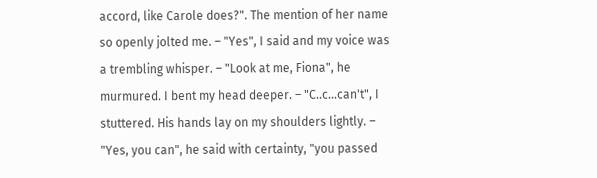accord, like Carole does?". The mention of her name so openly jolted me. – "Yes", I said and my voice was a trembling whisper. – "Look at me, Fiona", he murmured. I bent my head deeper. – "C..c...can't", I stuttered. His hands lay on my shoulders lightly. – "Yes, you can", he said with certainty, "you passed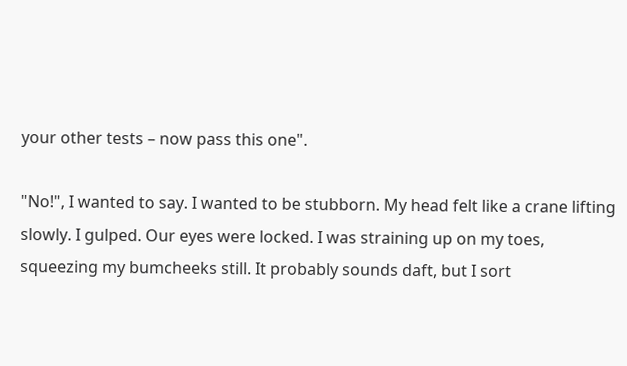your other tests – now pass this one".

"No!", I wanted to say. I wanted to be stubborn. My head felt like a crane lifting slowly. I gulped. Our eyes were locked. I was straining up on my toes, squeezing my bumcheeks still. It probably sounds daft, but I sort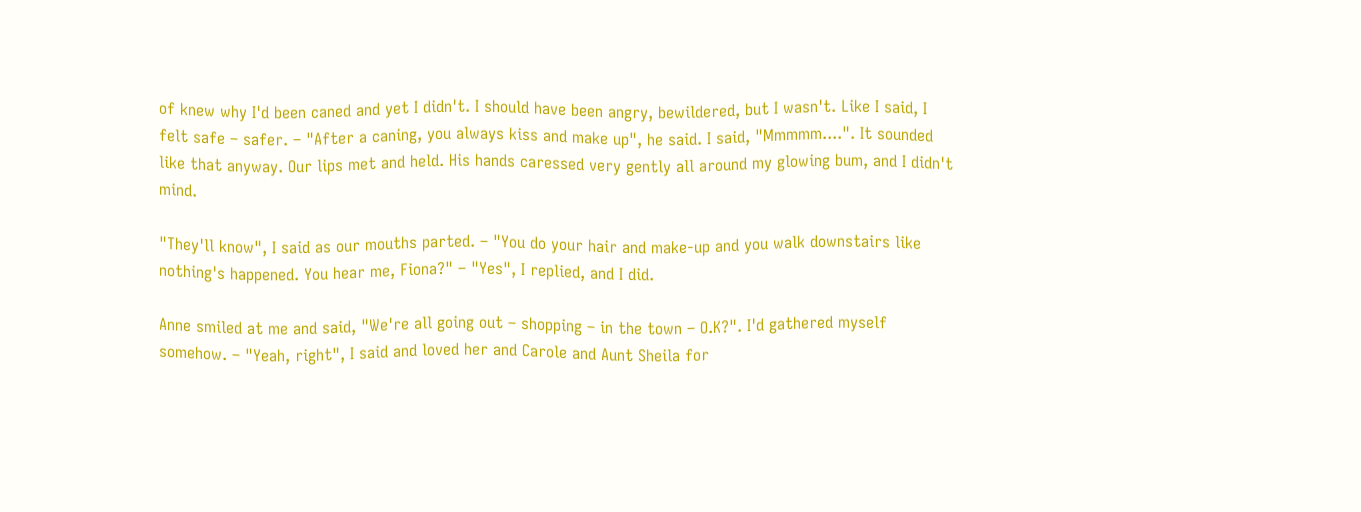of knew why I'd been caned and yet I didn't. I should have been angry, bewildered, but I wasn't. Like I said, I felt safe – safer. – "After a caning, you always kiss and make up", he said. I said, "Mmmmm....". It sounded like that anyway. Our lips met and held. His hands caressed very gently all around my glowing bum, and I didn't mind.

"They'll know", I said as our mouths parted. – "You do your hair and make-up and you walk downstairs like nothing's happened. You hear me, Fiona?" – "Yes", I replied, and I did.

Anne smiled at me and said, "We're all going out – shopping – in the town – O.K?". I'd gathered myself somehow. – "Yeah, right", I said and loved her and Carole and Aunt Sheila for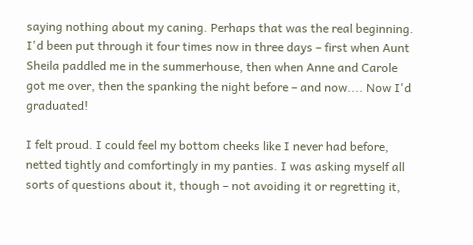saying nothing about my caning. Perhaps that was the real beginning. I'd been put through it four times now in three days – first when Aunt Sheila paddled me in the summerhouse, then when Anne and Carole got me over, then the spanking the night before – and now.... Now I'd graduated!

I felt proud. I could feel my bottom cheeks like I never had before, netted tightly and comfortingly in my panties. I was asking myself all sorts of questions about it, though – not avoiding it or regretting it,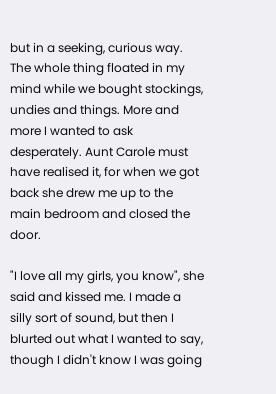but in a seeking, curious way. The whole thing floated in my mind while we bought stockings, undies and things. More and more I wanted to ask desperately. Aunt Carole must have realised it, for when we got back she drew me up to the main bedroom and closed the door.

"I love all my girls, you know", she said and kissed me. I made a silly sort of sound, but then I blurted out what I wanted to say, though I didn't know I was going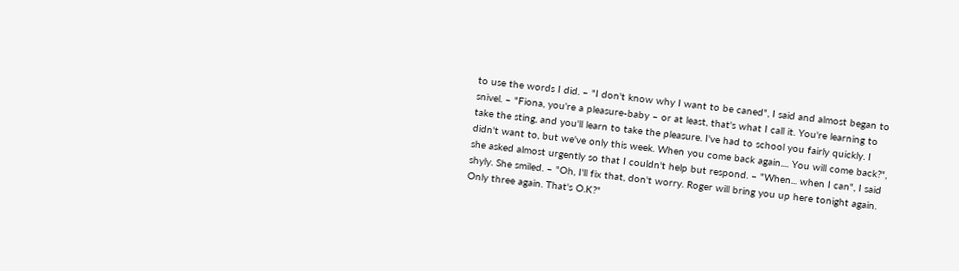to use the words I did. – "I don't know why I want to be caned", I said and almost began to snivel. – "Fiona, you're a pleasure-baby – or at least, that's what I call it. You're learning to take the sting, and you'll learn to take the pleasure. I've had to school you fairly quickly. I didn't want to, but we've only this week. When you come back again.... You will come back?", she asked almost urgently so that I couldn't help but respond. – "When... when I can", I said shyly. She smiled. – "Oh, I'll fix that, don't worry. Roger will bring you up here tonight again. Only three again. That's O.K?"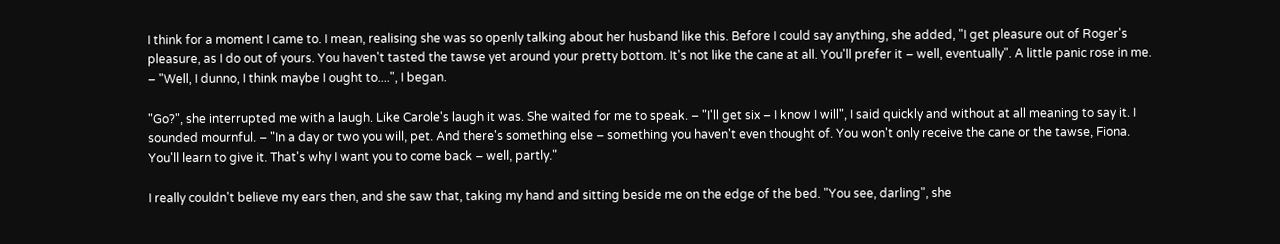I think for a moment I came to. I mean, realising she was so openly talking about her husband like this. Before I could say anything, she added, "I get pleasure out of Roger's pleasure, as I do out of yours. You haven't tasted the tawse yet around your pretty bottom. It's not like the cane at all. You'll prefer it – well, eventually". A little panic rose in me. – "Well, I dunno, I think maybe I ought to....", I began.

"Go?", she interrupted me with a laugh. Like Carole's laugh it was. She waited for me to speak. – "I'll get six – I know I will", I said quickly and without at all meaning to say it. I sounded mournful. – "In a day or two you will, pet. And there's something else – something you haven't even thought of. You won't only receive the cane or the tawse, Fiona. You'll learn to give it. That's why I want you to come back – well, partly."

I really couldn't believe my ears then, and she saw that, taking my hand and sitting beside me on the edge of the bed. "You see, darling", she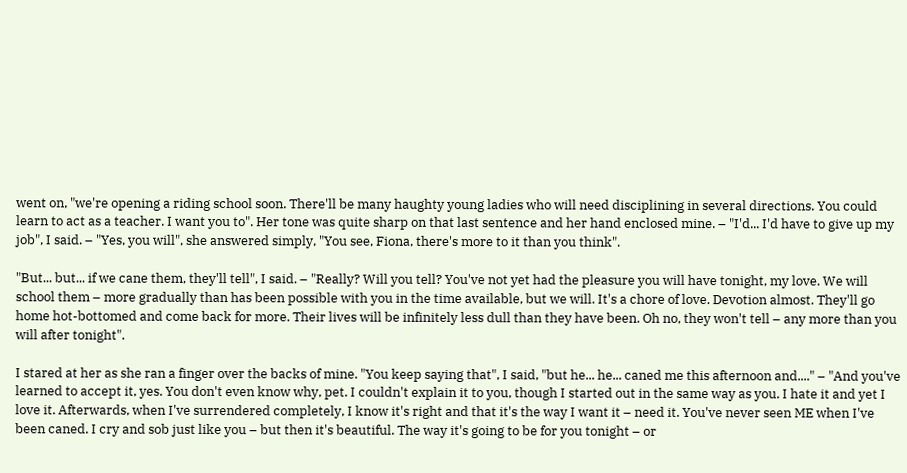went on, "we're opening a riding school soon. There'll be many haughty young ladies who will need disciplining in several directions. You could learn to act as a teacher. I want you to". Her tone was quite sharp on that last sentence and her hand enclosed mine. – "I'd... I'd have to give up my job", I said. – "Yes, you will", she answered simply, "You see, Fiona, there's more to it than you think".

"But... but... if we cane them, they'll tell", I said. – "Really? Will you tell? You've not yet had the pleasure you will have tonight, my love. We will school them – more gradually than has been possible with you in the time available, but we will. It's a chore of love. Devotion almost. They'll go home hot-bottomed and come back for more. Their lives will be infinitely less dull than they have been. Oh no, they won't tell – any more than you will after tonight".

I stared at her as she ran a finger over the backs of mine. "You keep saying that", I said, "but he... he... caned me this afternoon and...." – "And you've learned to accept it, yes. You don't even know why, pet. I couldn't explain it to you, though I started out in the same way as you. I hate it and yet I love it. Afterwards, when I've surrendered completely, I know it's right and that it's the way I want it – need it. You've never seen ME when I've been caned. I cry and sob just like you – but then it's beautiful. The way it's going to be for you tonight – or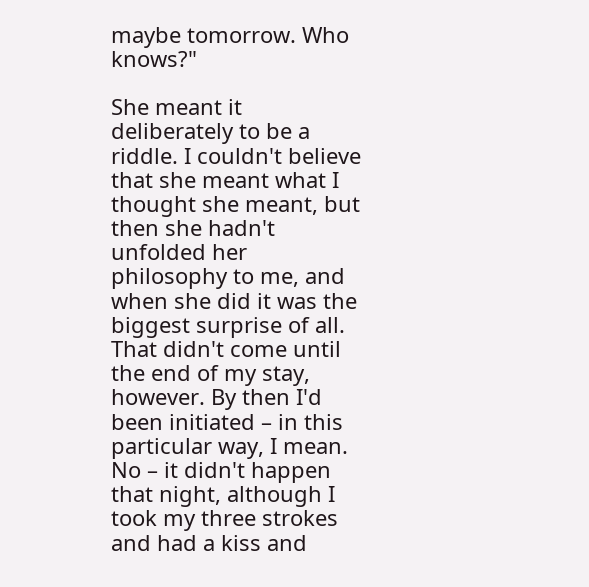maybe tomorrow. Who knows?"

She meant it deliberately to be a riddle. I couldn't believe that she meant what I thought she meant, but then she hadn't unfolded her philosophy to me, and when she did it was the biggest surprise of all. That didn't come until the end of my stay, however. By then I'd been initiated – in this particular way, I mean. No – it didn't happen that night, although I took my three strokes and had a kiss and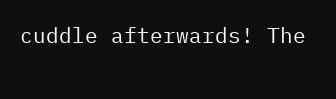cuddle afterwards! The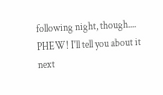following night, though.... PHEW! I'll tell you about it next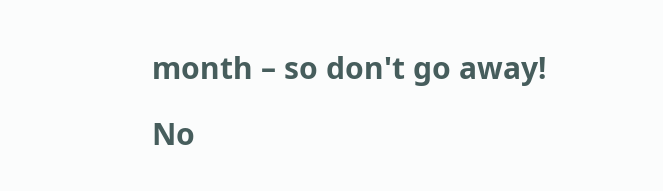month – so don't go away!

No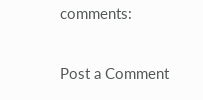comments:

Post a Comment